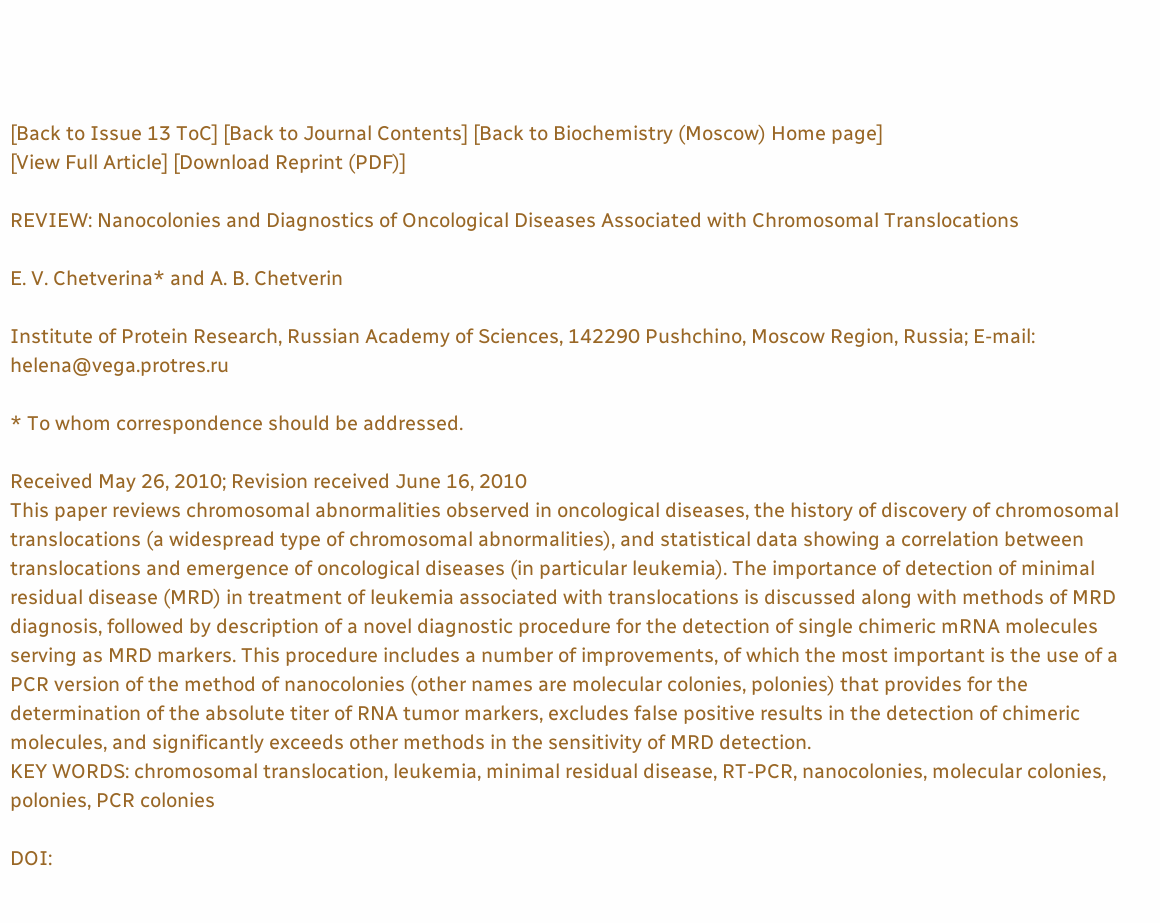[Back to Issue 13 ToC] [Back to Journal Contents] [Back to Biochemistry (Moscow) Home page]
[View Full Article] [Download Reprint (PDF)]

REVIEW: Nanocolonies and Diagnostics of Oncological Diseases Associated with Chromosomal Translocations

E. V. Chetverina* and A. B. Chetverin

Institute of Protein Research, Russian Academy of Sciences, 142290 Pushchino, Moscow Region, Russia; E-mail: helena@vega.protres.ru

* To whom correspondence should be addressed.

Received May 26, 2010; Revision received June 16, 2010
This paper reviews chromosomal abnormalities observed in oncological diseases, the history of discovery of chromosomal translocations (a widespread type of chromosomal abnormalities), and statistical data showing a correlation between translocations and emergence of oncological diseases (in particular leukemia). The importance of detection of minimal residual disease (MRD) in treatment of leukemia associated with translocations is discussed along with methods of MRD diagnosis, followed by description of a novel diagnostic procedure for the detection of single chimeric mRNA molecules serving as MRD markers. This procedure includes a number of improvements, of which the most important is the use of a PCR version of the method of nanocolonies (other names are molecular colonies, polonies) that provides for the determination of the absolute titer of RNA tumor markers, excludes false positive results in the detection of chimeric molecules, and significantly exceeds other methods in the sensitivity of MRD detection.
KEY WORDS: chromosomal translocation, leukemia, minimal residual disease, RT-PCR, nanocolonies, molecular colonies, polonies, PCR colonies

DOI: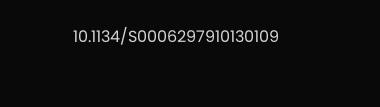10.1134/S0006297910130109